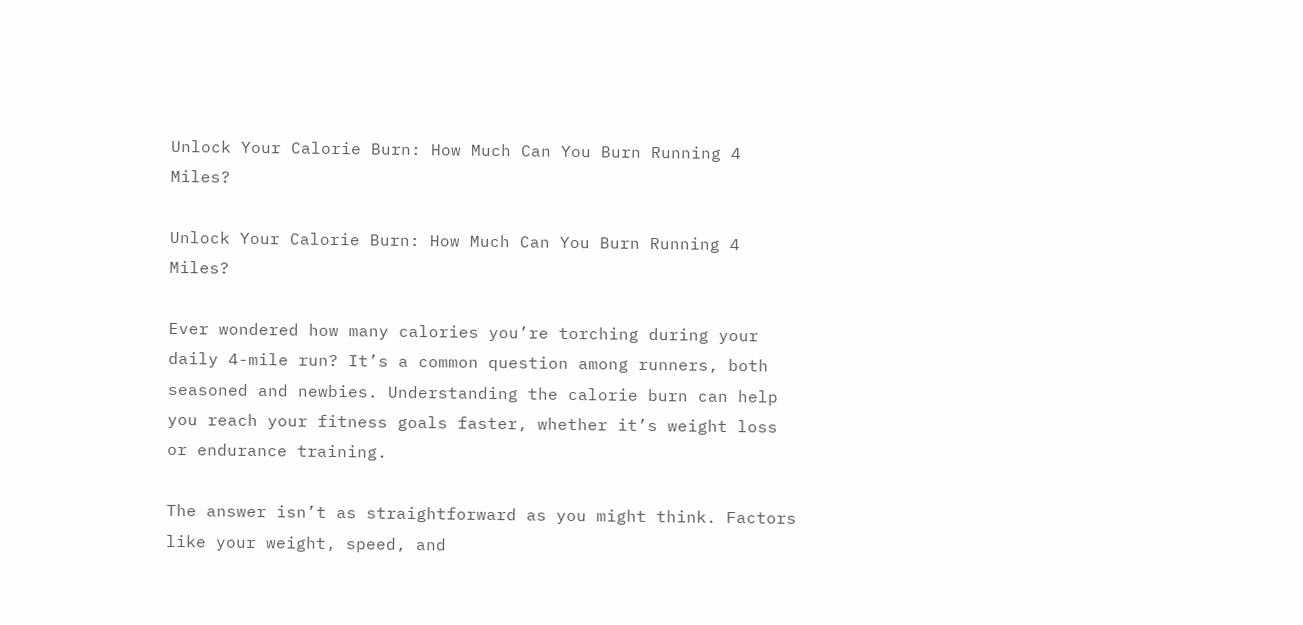Unlock Your Calorie Burn: How Much Can You Burn Running 4 Miles?

Unlock Your Calorie Burn: How Much Can You Burn Running 4 Miles?

Ever wondered how many calories you’re torching during your daily 4-mile run? It’s a common question among runners, both seasoned and newbies. Understanding the calorie burn can help you reach your fitness goals faster, whether it’s weight loss or endurance training.

The answer isn’t as straightforward as you might think. Factors like your weight, speed, and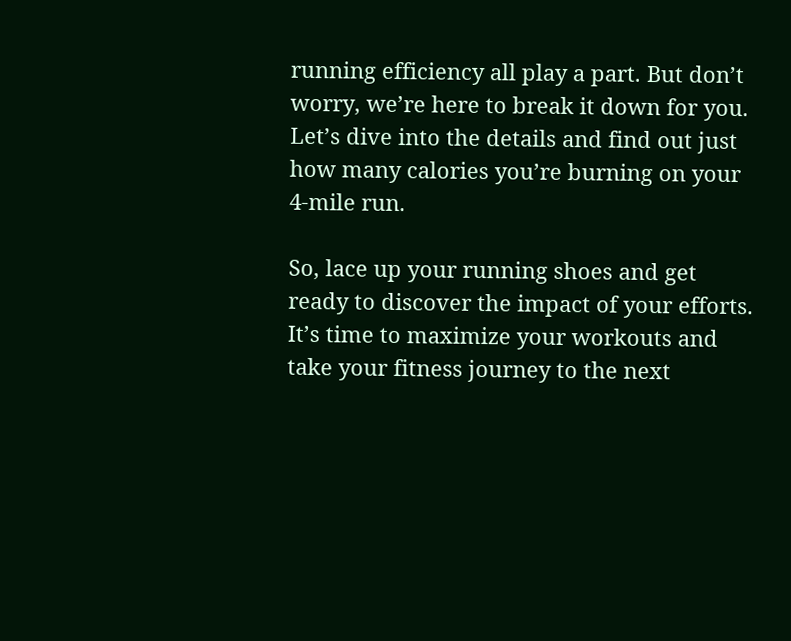running efficiency all play a part. But don’t worry, we’re here to break it down for you. Let’s dive into the details and find out just how many calories you’re burning on your 4-mile run.

So, lace up your running shoes and get ready to discover the impact of your efforts. It’s time to maximize your workouts and take your fitness journey to the next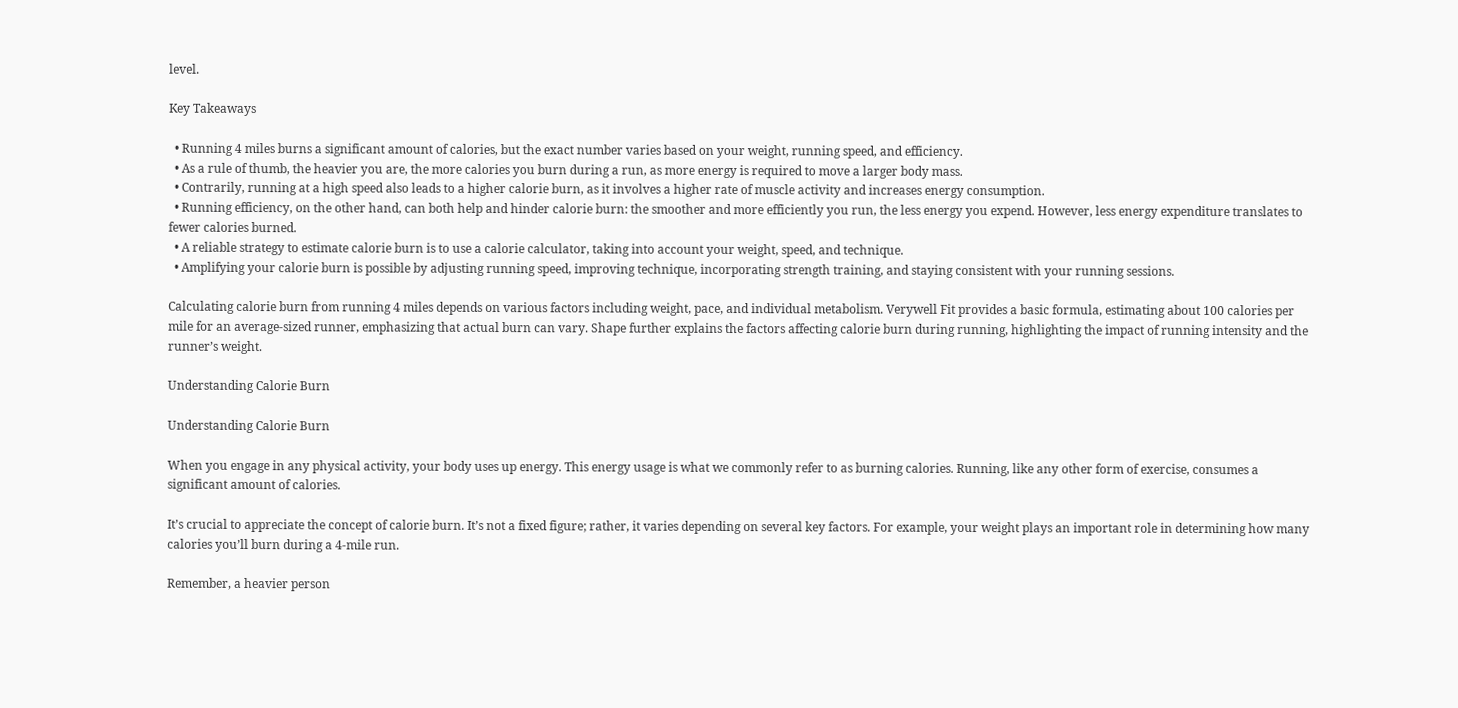level.

Key Takeaways

  • Running 4 miles burns a significant amount of calories, but the exact number varies based on your weight, running speed, and efficiency.
  • As a rule of thumb, the heavier you are, the more calories you burn during a run, as more energy is required to move a larger body mass.
  • Contrarily, running at a high speed also leads to a higher calorie burn, as it involves a higher rate of muscle activity and increases energy consumption.
  • Running efficiency, on the other hand, can both help and hinder calorie burn: the smoother and more efficiently you run, the less energy you expend. However, less energy expenditure translates to fewer calories burned.
  • A reliable strategy to estimate calorie burn is to use a calorie calculator, taking into account your weight, speed, and technique.
  • Amplifying your calorie burn is possible by adjusting running speed, improving technique, incorporating strength training, and staying consistent with your running sessions.

Calculating calorie burn from running 4 miles depends on various factors including weight, pace, and individual metabolism. Verywell Fit provides a basic formula, estimating about 100 calories per mile for an average-sized runner, emphasizing that actual burn can vary. Shape further explains the factors affecting calorie burn during running, highlighting the impact of running intensity and the runner’s weight.

Understanding Calorie Burn

Understanding Calorie Burn

When you engage in any physical activity, your body uses up energy. This energy usage is what we commonly refer to as burning calories. Running, like any other form of exercise, consumes a significant amount of calories.

It’s crucial to appreciate the concept of calorie burn. It’s not a fixed figure; rather, it varies depending on several key factors. For example, your weight plays an important role in determining how many calories you’ll burn during a 4-mile run.

Remember, a heavier person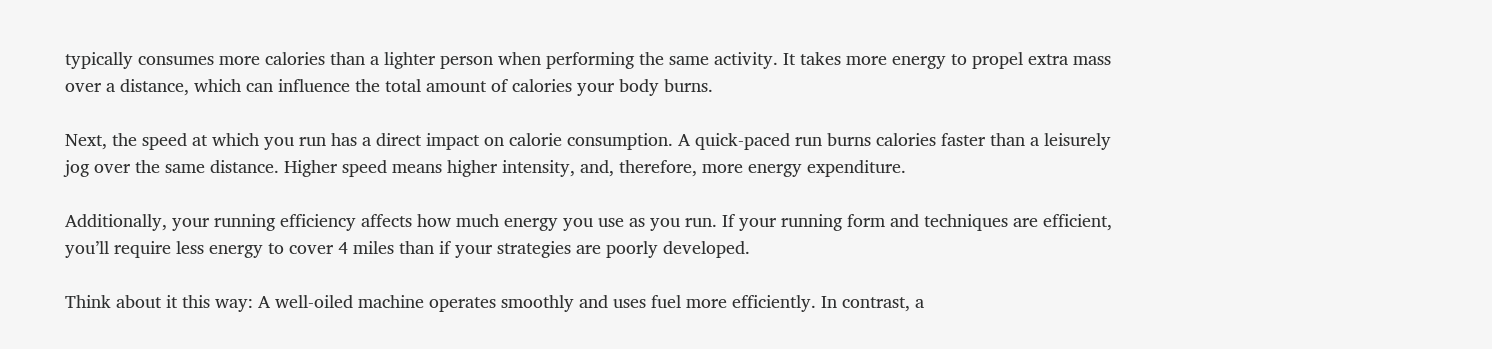typically consumes more calories than a lighter person when performing the same activity. It takes more energy to propel extra mass over a distance, which can influence the total amount of calories your body burns.

Next, the speed at which you run has a direct impact on calorie consumption. A quick-paced run burns calories faster than a leisurely jog over the same distance. Higher speed means higher intensity, and, therefore, more energy expenditure.

Additionally, your running efficiency affects how much energy you use as you run. If your running form and techniques are efficient, you’ll require less energy to cover 4 miles than if your strategies are poorly developed.

Think about it this way: A well-oiled machine operates smoothly and uses fuel more efficiently. In contrast, a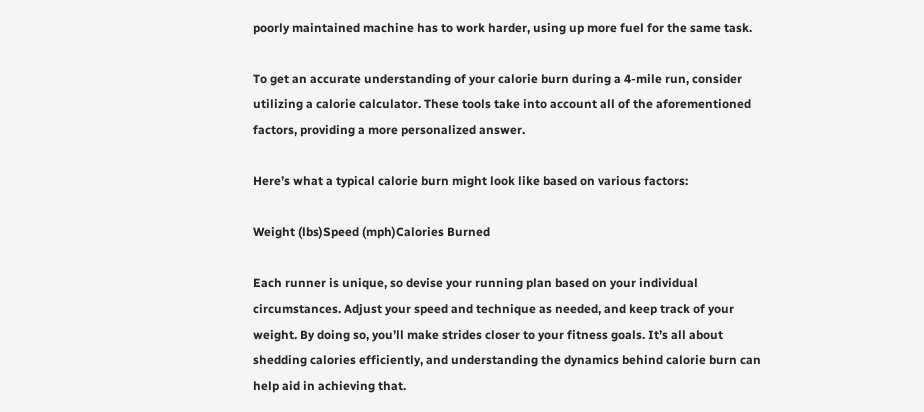poorly maintained machine has to work harder, using up more fuel for the same task.

To get an accurate understanding of your calorie burn during a 4-mile run, consider utilizing a calorie calculator. These tools take into account all of the aforementioned factors, providing a more personalized answer.

Here’s what a typical calorie burn might look like based on various factors:

Weight (lbs)Speed (mph)Calories Burned

Each runner is unique, so devise your running plan based on your individual circumstances. Adjust your speed and technique as needed, and keep track of your weight. By doing so, you’ll make strides closer to your fitness goals. It’s all about shedding calories efficiently, and understanding the dynamics behind calorie burn can help aid in achieving that.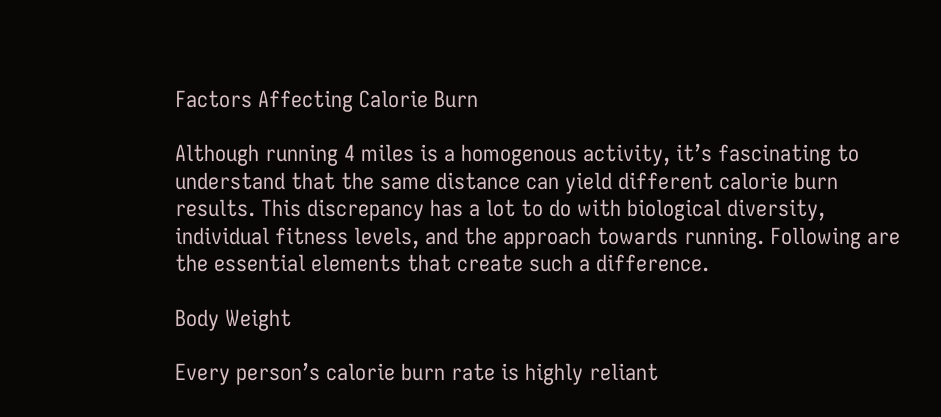Factors Affecting Calorie Burn

Although running 4 miles is a homogenous activity, it’s fascinating to understand that the same distance can yield different calorie burn results. This discrepancy has a lot to do with biological diversity, individual fitness levels, and the approach towards running. Following are the essential elements that create such a difference.

Body Weight

Every person’s calorie burn rate is highly reliant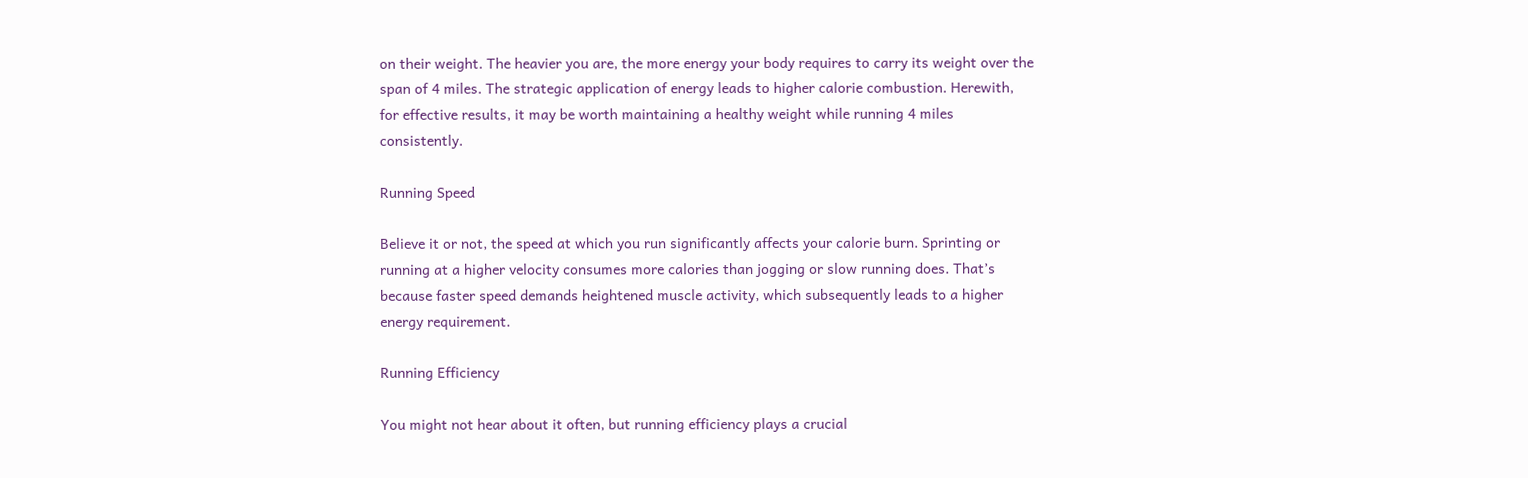on their weight. The heavier you are, the more energy your body requires to carry its weight over the span of 4 miles. The strategic application of energy leads to higher calorie combustion. Herewith, for effective results, it may be worth maintaining a healthy weight while running 4 miles consistently.

Running Speed

Believe it or not, the speed at which you run significantly affects your calorie burn. Sprinting or running at a higher velocity consumes more calories than jogging or slow running does. That’s because faster speed demands heightened muscle activity, which subsequently leads to a higher energy requirement.

Running Efficiency

You might not hear about it often, but running efficiency plays a crucial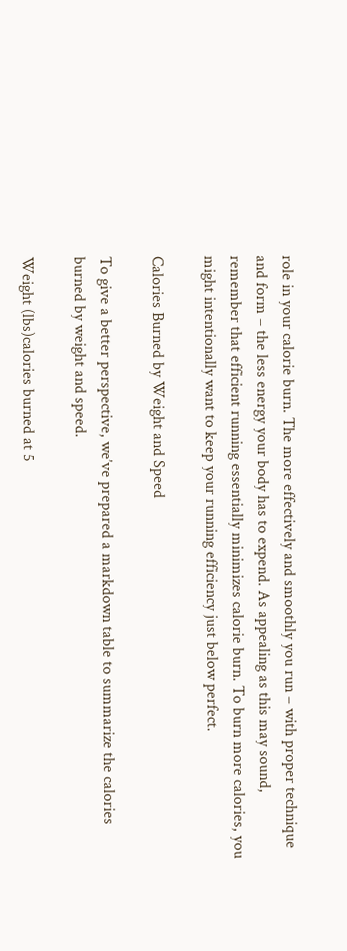role in your calorie burn. The more effectively and smoothly you run – with proper technique and form – the less energy your body has to expend. As appealing as this may sound, remember that efficient running essentially minimizes calorie burn. To burn more calories, you might intentionally want to keep your running efficiency just below perfect.

Calories Burned by Weight and Speed

To give a better perspective, we’ve prepared a markdown table to summarize the calories burned by weight and speed.

Weight (lbs)calories burned at 5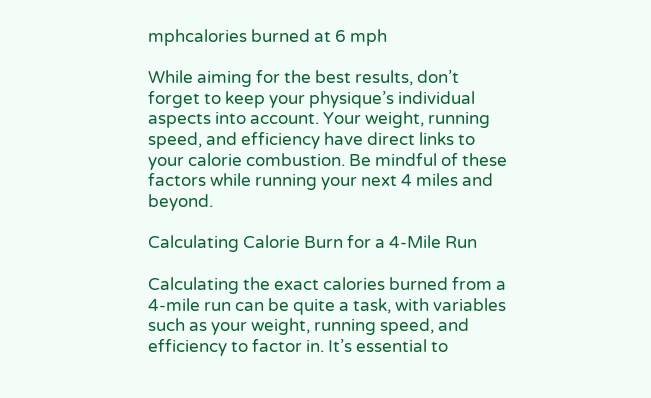mphcalories burned at 6 mph

While aiming for the best results, don’t forget to keep your physique’s individual aspects into account. Your weight, running speed, and efficiency have direct links to your calorie combustion. Be mindful of these factors while running your next 4 miles and beyond.

Calculating Calorie Burn for a 4-Mile Run

Calculating the exact calories burned from a 4-mile run can be quite a task, with variables such as your weight, running speed, and efficiency to factor in. It’s essential to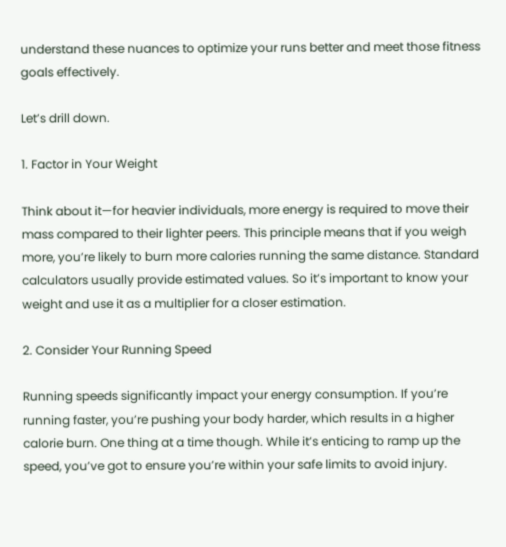understand these nuances to optimize your runs better and meet those fitness goals effectively.

Let’s drill down.

1. Factor in Your Weight

Think about it—for heavier individuals, more energy is required to move their mass compared to their lighter peers. This principle means that if you weigh more, you’re likely to burn more calories running the same distance. Standard calculators usually provide estimated values. So it’s important to know your weight and use it as a multiplier for a closer estimation.

2. Consider Your Running Speed

Running speeds significantly impact your energy consumption. If you’re running faster, you’re pushing your body harder, which results in a higher calorie burn. One thing at a time though. While it’s enticing to ramp up the speed, you’ve got to ensure you’re within your safe limits to avoid injury.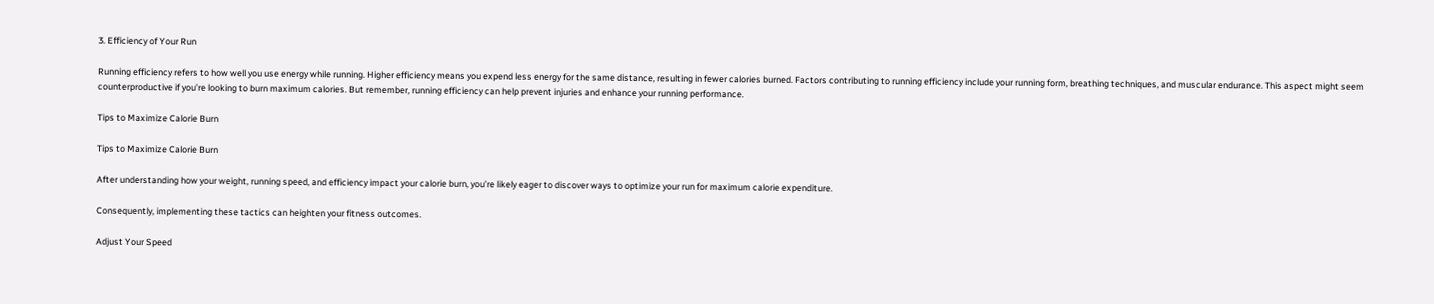3. Efficiency of Your Run

Running efficiency refers to how well you use energy while running. Higher efficiency means you expend less energy for the same distance, resulting in fewer calories burned. Factors contributing to running efficiency include your running form, breathing techniques, and muscular endurance. This aspect might seem counterproductive if you’re looking to burn maximum calories. But remember, running efficiency can help prevent injuries and enhance your running performance.

Tips to Maximize Calorie Burn

Tips to Maximize Calorie Burn

After understanding how your weight, running speed, and efficiency impact your calorie burn, you’re likely eager to discover ways to optimize your run for maximum calorie expenditure.

Consequently, implementing these tactics can heighten your fitness outcomes.

Adjust Your Speed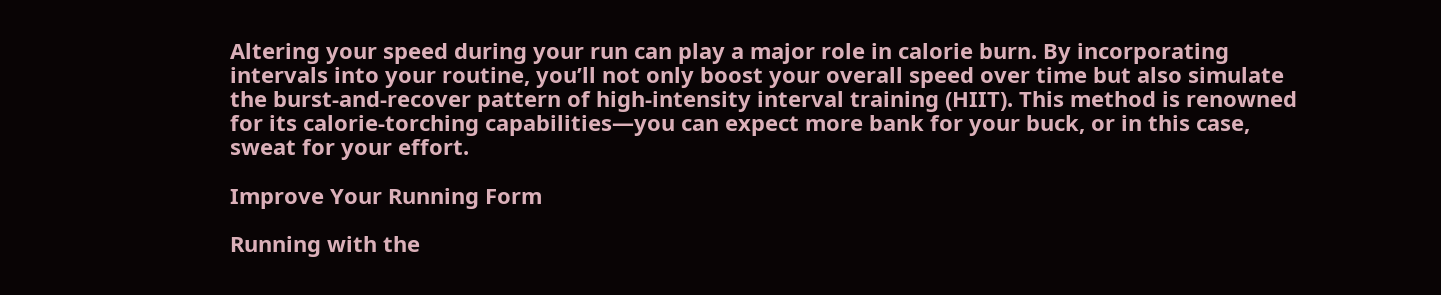Altering your speed during your run can play a major role in calorie burn. By incorporating intervals into your routine, you’ll not only boost your overall speed over time but also simulate the burst-and-recover pattern of high-intensity interval training (HIIT). This method is renowned for its calorie-torching capabilities—you can expect more bank for your buck, or in this case, sweat for your effort.

Improve Your Running Form

Running with the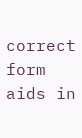correct form aids in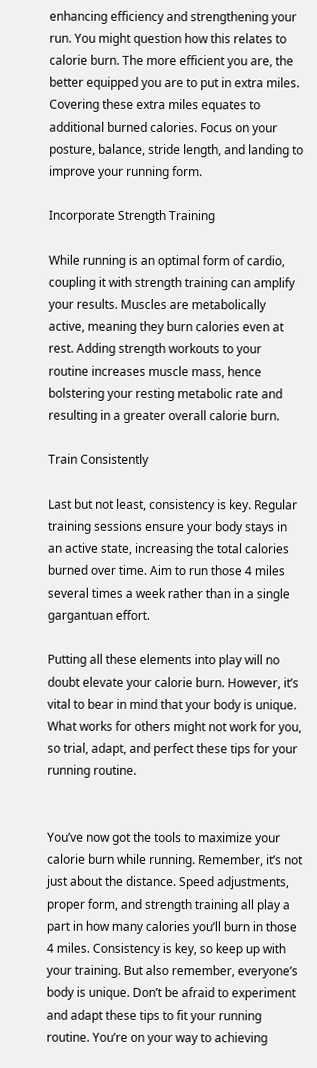enhancing efficiency and strengthening your run. You might question how this relates to calorie burn. The more efficient you are, the better equipped you are to put in extra miles. Covering these extra miles equates to additional burned calories. Focus on your posture, balance, stride length, and landing to improve your running form.

Incorporate Strength Training

While running is an optimal form of cardio, coupling it with strength training can amplify your results. Muscles are metabolically active, meaning they burn calories even at rest. Adding strength workouts to your routine increases muscle mass, hence bolstering your resting metabolic rate and resulting in a greater overall calorie burn.

Train Consistently

Last but not least, consistency is key. Regular training sessions ensure your body stays in an active state, increasing the total calories burned over time. Aim to run those 4 miles several times a week rather than in a single gargantuan effort.

Putting all these elements into play will no doubt elevate your calorie burn. However, it’s vital to bear in mind that your body is unique. What works for others might not work for you, so trial, adapt, and perfect these tips for your running routine.


You’ve now got the tools to maximize your calorie burn while running. Remember, it’s not just about the distance. Speed adjustments, proper form, and strength training all play a part in how many calories you’ll burn in those 4 miles. Consistency is key, so keep up with your training. But also remember, everyone’s body is unique. Don’t be afraid to experiment and adapt these tips to fit your running routine. You’re on your way to achieving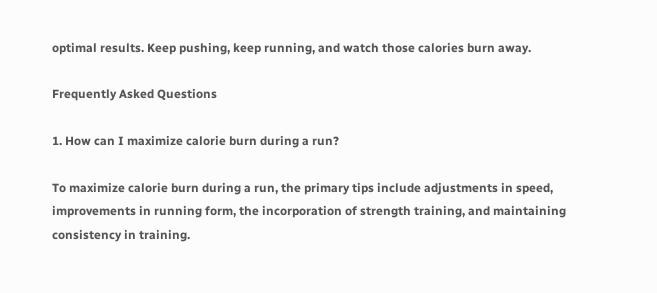optimal results. Keep pushing, keep running, and watch those calories burn away.

Frequently Asked Questions

1. How can I maximize calorie burn during a run?

To maximize calorie burn during a run, the primary tips include adjustments in speed, improvements in running form, the incorporation of strength training, and maintaining consistency in training.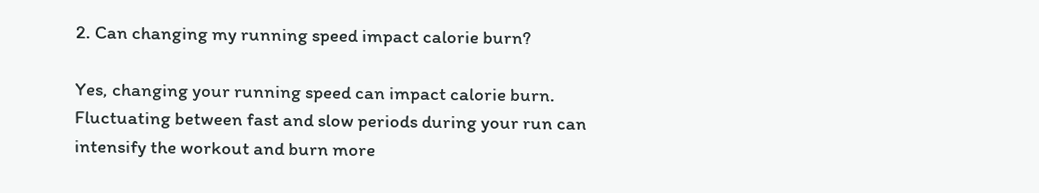2. Can changing my running speed impact calorie burn?

Yes, changing your running speed can impact calorie burn. Fluctuating between fast and slow periods during your run can intensify the workout and burn more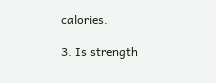calories.

3. Is strength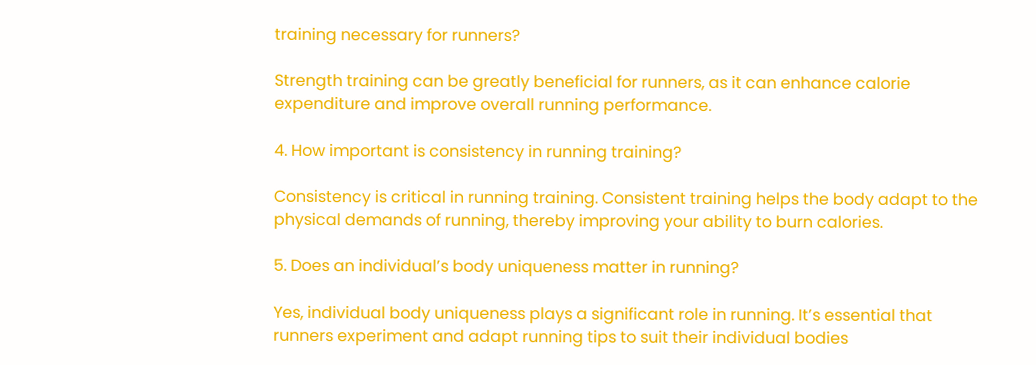training necessary for runners?

Strength training can be greatly beneficial for runners, as it can enhance calorie expenditure and improve overall running performance.

4. How important is consistency in running training?

Consistency is critical in running training. Consistent training helps the body adapt to the physical demands of running, thereby improving your ability to burn calories.

5. Does an individual’s body uniqueness matter in running?

Yes, individual body uniqueness plays a significant role in running. It’s essential that runners experiment and adapt running tips to suit their individual bodies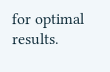for optimal results.